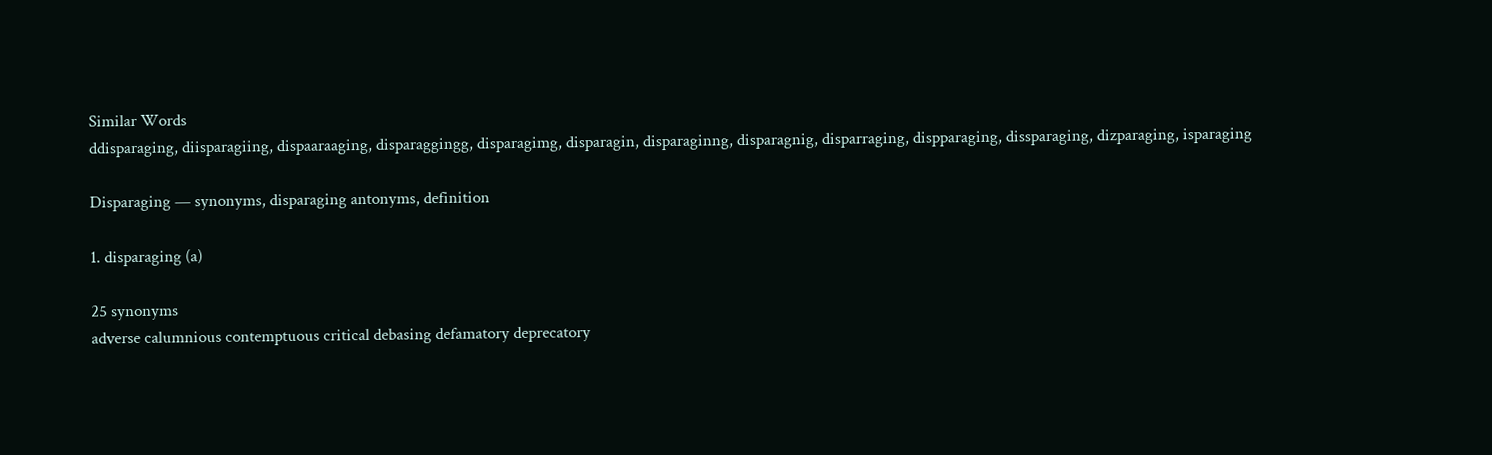Similar Words
ddisparaging, diisparagiing, dispaaraaging, disparaggingg, disparagimg, disparagin, disparaginng, disparagnig, disparraging, dispparaging, dissparaging, dizparaging, isparaging

Disparaging — synonyms, disparaging antonyms, definition

1. disparaging (a)

25 synonyms
adverse calumnious contemptuous critical debasing defamatory deprecatory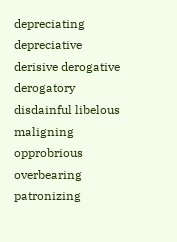depreciating depreciative derisive derogative derogatory disdainful libelous maligning opprobrious overbearing patronizing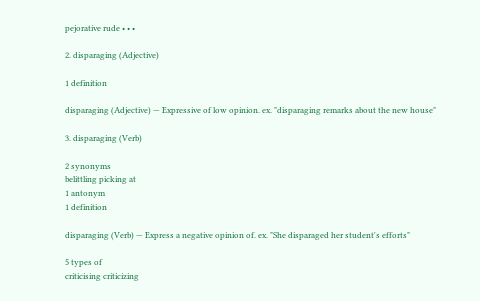pejorative rude • • •

2. disparaging (Adjective)

1 definition

disparaging (Adjective) — Expressive of low opinion. ex. "disparaging remarks about the new house"

3. disparaging (Verb)

2 synonyms
belittling picking at
1 antonym
1 definition

disparaging (Verb) — Express a negative opinion of. ex. "She disparaged her student's efforts"

5 types of
criticising criticizing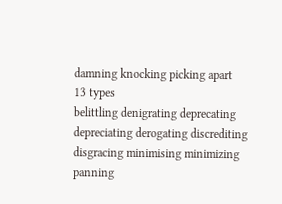damning knocking picking apart
13 types
belittling denigrating deprecating depreciating derogating discrediting disgracing minimising minimizing panning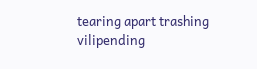tearing apart trashing vilipending